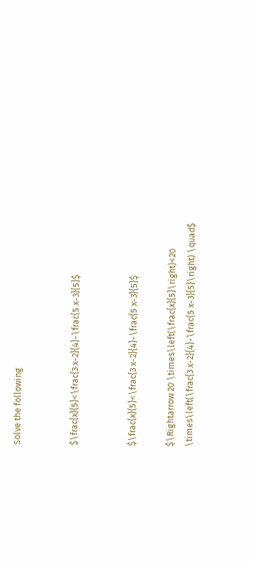Solve the following


$\frac{x}{5}<\frac{3 x-2}{4}-\frac{5 x-3}{5}$


$\frac{x}{5}<\frac{3 x-2}{4}-\frac{5 x-3}{5}$

$\Rightarrow 20 \times\left(\frac{x}{5}\right)<20 \times\left(\frac{3 x-2}{4}-\frac{5 x-3}{5}\right) \quad$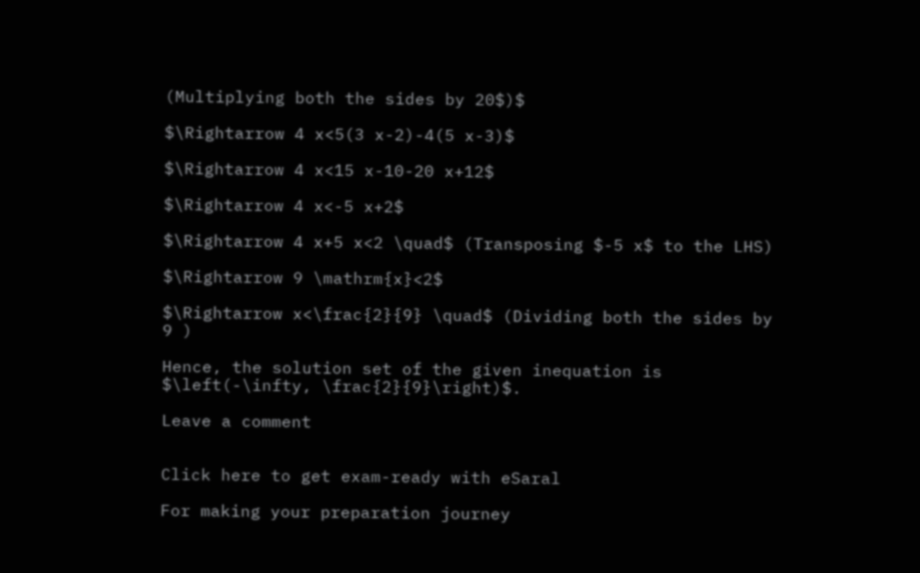(Multiplying both the sides by 20$)$

$\Rightarrow 4 x<5(3 x-2)-4(5 x-3)$

$\Rightarrow 4 x<15 x-10-20 x+12$

$\Rightarrow 4 x<-5 x+2$

$\Rightarrow 4 x+5 x<2 \quad$ (Transposing $-5 x$ to the LHS)

$\Rightarrow 9 \mathrm{x}<2$

$\Rightarrow x<\frac{2}{9} \quad$ (Dividing both the sides by 9 )

Hence, the solution set of the given inequation is $\left(-\infty, \frac{2}{9}\right)$.

Leave a comment


Click here to get exam-ready with eSaral

For making your preparation journey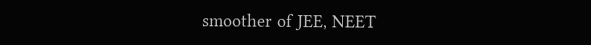smoother of JEE, NEET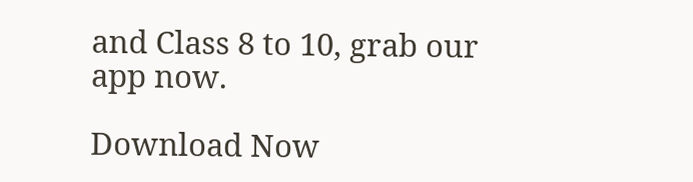and Class 8 to 10, grab our app now.

Download Now